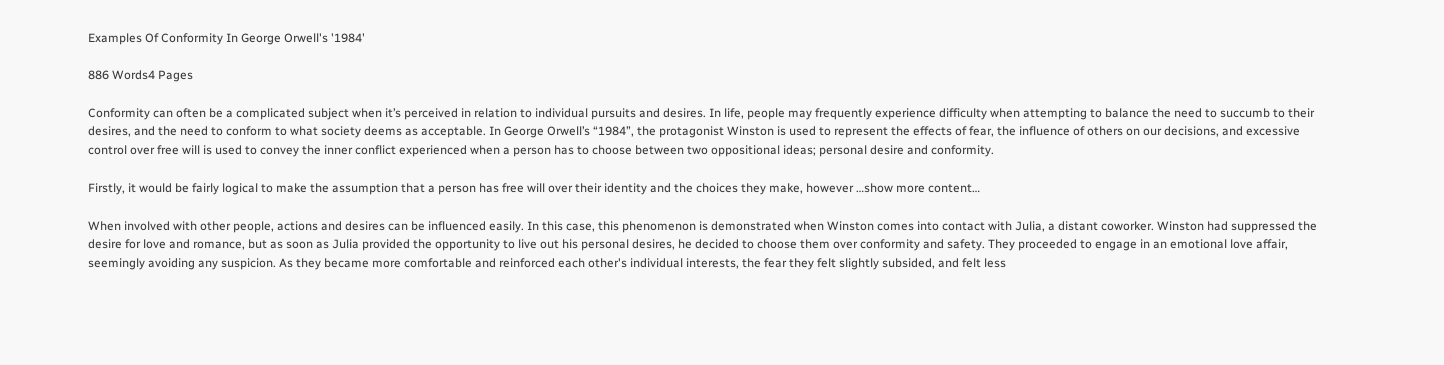Examples Of Conformity In George Orwell's '1984'

886 Words4 Pages

Conformity can often be a complicated subject when it’s perceived in relation to individual pursuits and desires. In life, people may frequently experience difficulty when attempting to balance the need to succumb to their desires, and the need to conform to what society deems as acceptable. In George Orwell’s “1984”, the protagonist Winston is used to represent the effects of fear, the influence of others on our decisions, and excessive control over free will is used to convey the inner conflict experienced when a person has to choose between two oppositional ideas; personal desire and conformity.

Firstly, it would be fairly logical to make the assumption that a person has free will over their identity and the choices they make, however …show more content…

When involved with other people, actions and desires can be influenced easily. In this case, this phenomenon is demonstrated when Winston comes into contact with Julia, a distant coworker. Winston had suppressed the desire for love and romance, but as soon as Julia provided the opportunity to live out his personal desires, he decided to choose them over conformity and safety. They proceeded to engage in an emotional love affair, seemingly avoiding any suspicion. As they became more comfortable and reinforced each other's individual interests, the fear they felt slightly subsided, and felt less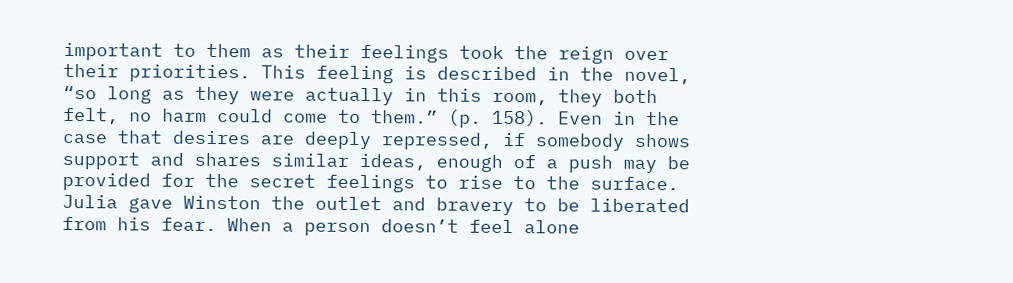important to them as their feelings took the reign over their priorities. This feeling is described in the novel, “so long as they were actually in this room, they both felt, no harm could come to them.” (p. 158). Even in the case that desires are deeply repressed, if somebody shows support and shares similar ideas, enough of a push may be provided for the secret feelings to rise to the surface. Julia gave Winston the outlet and bravery to be liberated from his fear. When a person doesn’t feel alone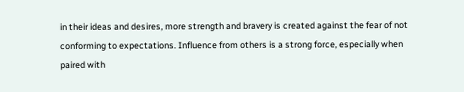in their ideas and desires, more strength and bravery is created against the fear of not conforming to expectations. Influence from others is a strong force, especially when paired with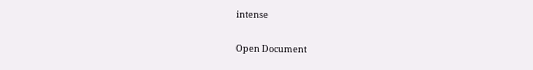intense

Open Document